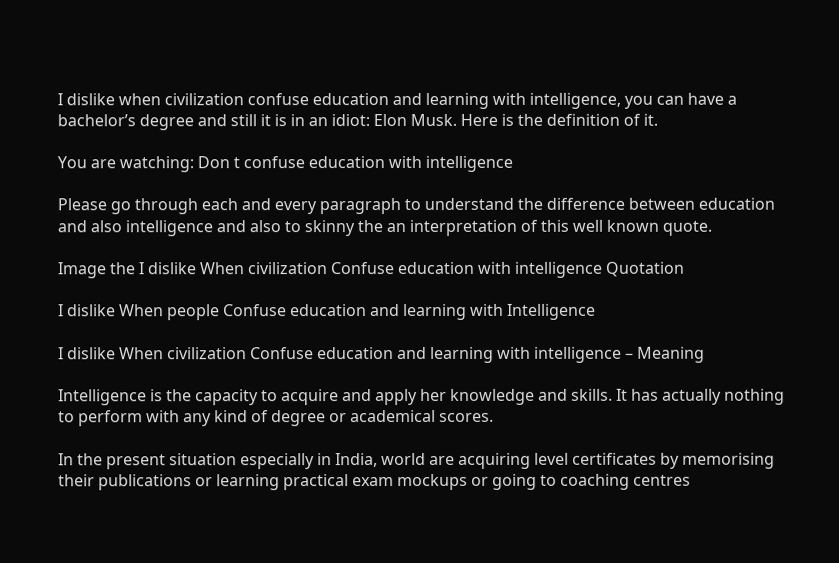I dislike when civilization confuse education and learning with intelligence, you can have a bachelor’s degree and still it is in an idiot: Elon Musk. Here is the definition of it.

You are watching: Don t confuse education with intelligence

Please go through each and every paragraph to understand the difference between education and also intelligence and also to skinny the an interpretation of this well known quote.

Image the I dislike When civilization Confuse education with intelligence Quotation

I dislike When people Confuse education and learning with Intelligence

I dislike When civilization Confuse education and learning with intelligence – Meaning

Intelligence is the capacity to acquire and apply her knowledge and skills. It has actually nothing to perform with any kind of degree or academical scores.

In the present situation especially in India, world are acquiring level certificates by memorising their publications or learning practical exam mockups or going to coaching centres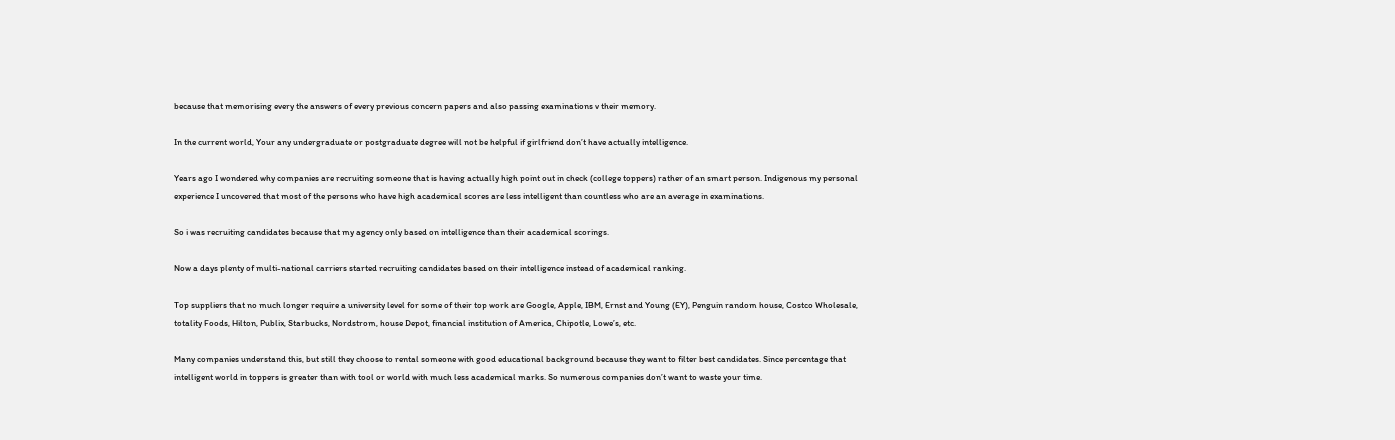because that memorising every the answers of every previous concern papers and also passing examinations v their memory.

In the current world, Your any undergraduate or postgraduate degree will not be helpful if girlfriend don’t have actually intelligence.

Years ago I wondered why companies are recruiting someone that is having actually high point out in check (college toppers) rather of an smart person. Indigenous my personal experience I uncovered that most of the persons who have high academical scores are less intelligent than countless who are an average in examinations.

So i was recruiting candidates because that my agency only based on intelligence than their academical scorings.

Now a days plenty of multi-national carriers started recruiting candidates based on their intelligence instead of academical ranking.

Top suppliers that no much longer require a university level for some of their top work are Google, Apple, IBM, Ernst and Young (EY), Penguin random house, Costco Wholesale, totality Foods, Hilton, Publix, Starbucks, Nordstrom, house Depot, financial institution of America, Chipotle, Lowe’s, etc.

Many companies understand this, but still they choose to rental someone with good educational background because they want to filter best candidates. Since percentage that intelligent world in toppers is greater than with tool or world with much less academical marks. So numerous companies don’t want to waste your time.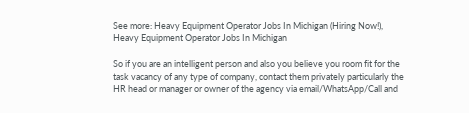See more: Heavy Equipment Operator Jobs In Michigan (Hiring Now!), Heavy Equipment Operator Jobs In Michigan

So if you are an intelligent person and also you believe you room fit for the task vacancy of any type of company, contact them privately particularly the HR head or manager or owner of the agency via email/WhatsApp/Call and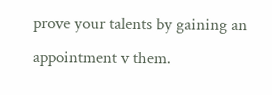prove your talents by gaining an appointment v them.